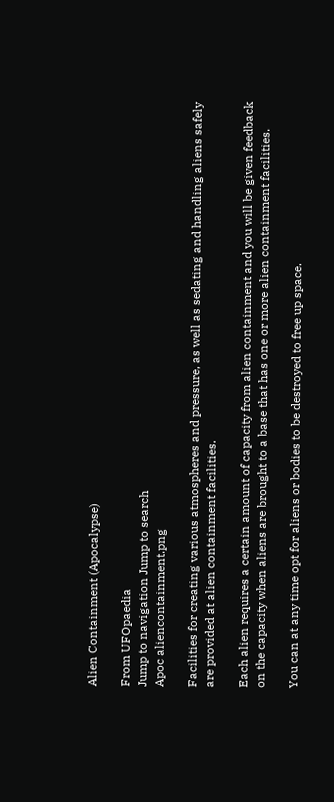Alien Containment (Apocalypse)

From UFOpaedia
Jump to navigation Jump to search
Apoc aliencontainment.png

Facilities for creating various atmospheres and pressure, as well as sedating and handling aliens safely are provided at alien containment facilities.

Each alien requires a certain amount of capacity from alien containment and you will be given feedback on the capacity when aliens are brought to a base that has one or more alien containment facilities.

You can at any time opt for aliens or bodies to be destroyed to free up space.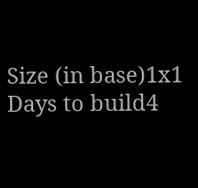Size (in base)1x1
Days to build4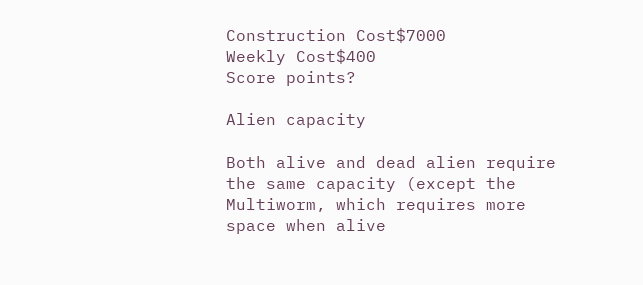Construction Cost$7000
Weekly Cost$400
Score points?

Alien capacity

Both alive and dead alien require the same capacity (except the Multiworm, which requires more space when alive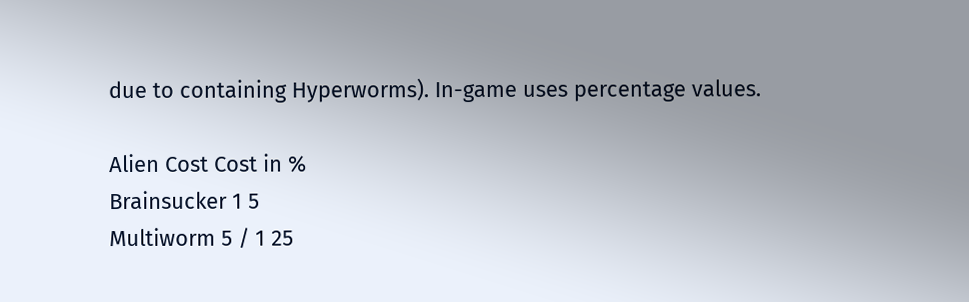due to containing Hyperworms). In-game uses percentage values.

Alien Cost Cost in %
Brainsucker 1 5
Multiworm 5 / 1 25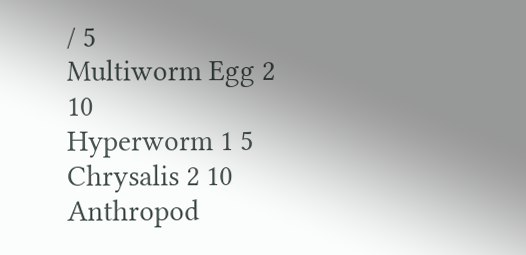/ 5
Multiworm Egg 2 10
Hyperworm 1 5
Chrysalis 2 10
Anthropod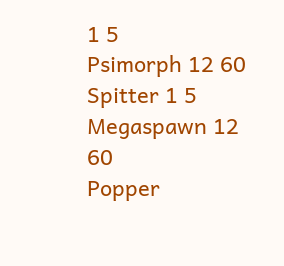1 5
Psimorph 12 60
Spitter 1 5
Megaspawn 12 60
Popper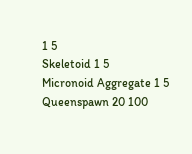1 5
Skeletoid 1 5
Micronoid Aggregate 1 5
Queenspawn 20 100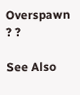Overspawn ? ?

See Also